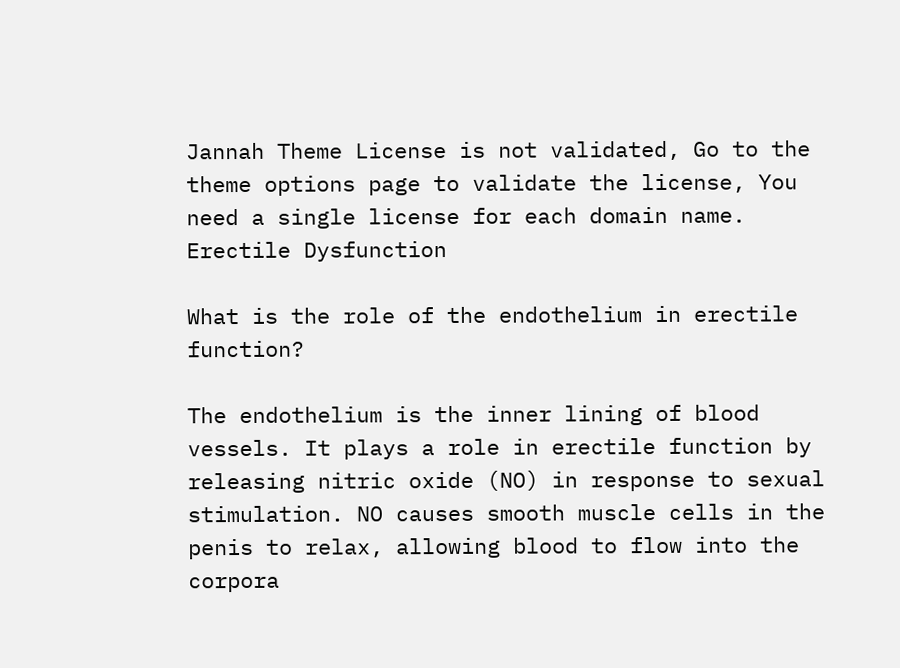Jannah Theme License is not validated, Go to the theme options page to validate the license, You need a single license for each domain name.
Erectile Dysfunction

What is the role of the endothelium in erectile function?

The endothelium is the inner lining of blood vessels. It plays a role in erectile function by releasing nitric oxide (NO) in response to sexual stimulation. NO causes smooth muscle cells in the penis to relax, allowing blood to flow into the corpora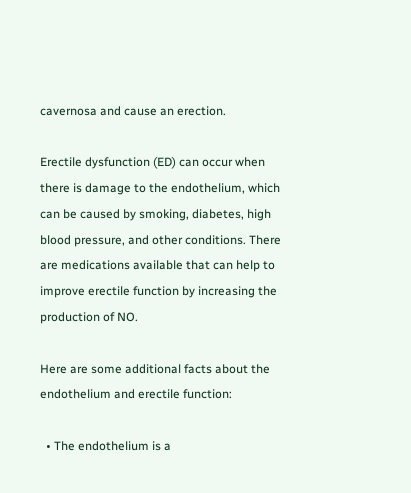cavernosa and cause an erection.

Erectile dysfunction (ED) can occur when there is damage to the endothelium, which can be caused by smoking, diabetes, high blood pressure, and other conditions. There are medications available that can help to improve erectile function by increasing the production of NO.

Here are some additional facts about the endothelium and erectile function:

  • The endothelium is a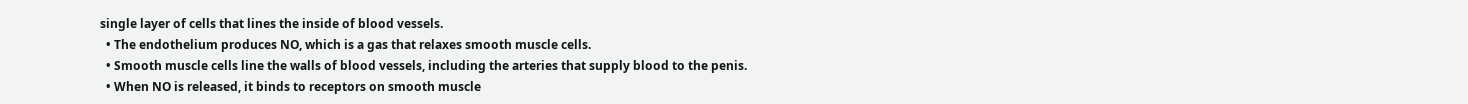single layer of cells that lines the inside of blood vessels.
  • The endothelium produces NO, which is a gas that relaxes smooth muscle cells.
  • Smooth muscle cells line the walls of blood vessels, including the arteries that supply blood to the penis.
  • When NO is released, it binds to receptors on smooth muscle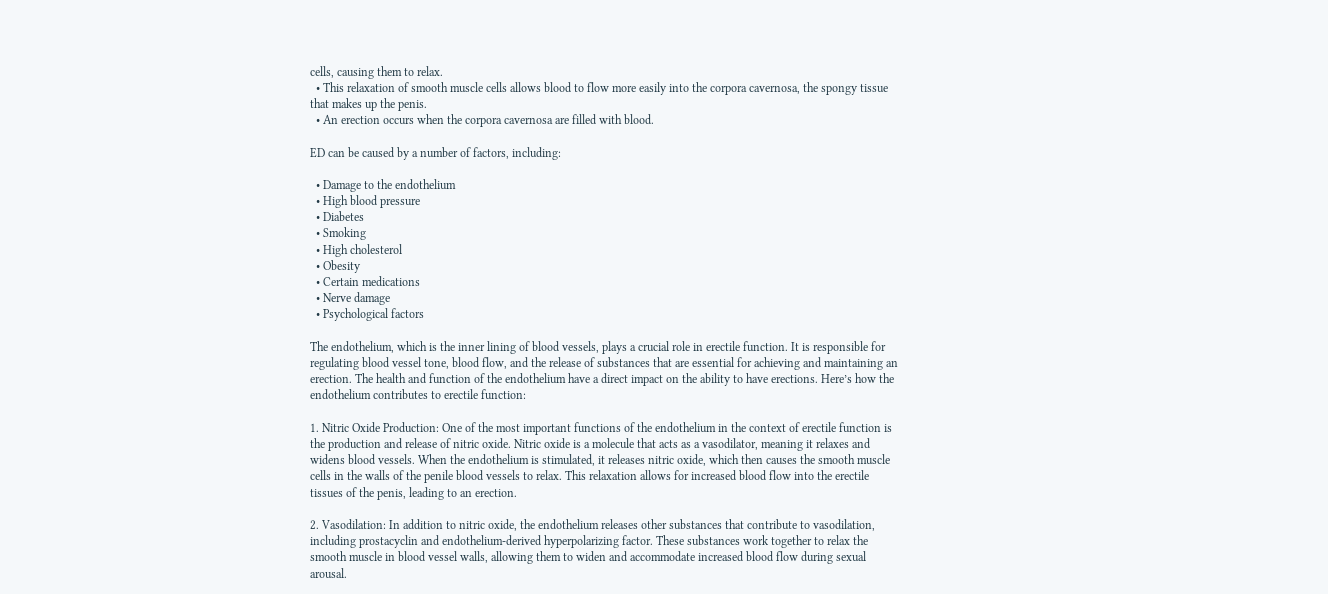cells, causing them to relax.
  • This relaxation of smooth muscle cells allows blood to flow more easily into the corpora cavernosa, the spongy tissue that makes up the penis.
  • An erection occurs when the corpora cavernosa are filled with blood.

ED can be caused by a number of factors, including:

  • Damage to the endothelium
  • High blood pressure
  • Diabetes
  • Smoking
  • High cholesterol
  • Obesity
  • Certain medications
  • Nerve damage
  • Psychological factors

The endothelium, which is the inner lining of blood vessels, plays a crucial role in erectile function. It is responsible for regulating blood vessel tone, blood flow, and the release of substances that are essential for achieving and maintaining an erection. The health and function of the endothelium have a direct impact on the ability to have erections. Here’s how the endothelium contributes to erectile function:

1. Nitric Oxide Production: One of the most important functions of the endothelium in the context of erectile function is the production and release of nitric oxide. Nitric oxide is a molecule that acts as a vasodilator, meaning it relaxes and widens blood vessels. When the endothelium is stimulated, it releases nitric oxide, which then causes the smooth muscle cells in the walls of the penile blood vessels to relax. This relaxation allows for increased blood flow into the erectile tissues of the penis, leading to an erection.

2. Vasodilation: In addition to nitric oxide, the endothelium releases other substances that contribute to vasodilation, including prostacyclin and endothelium-derived hyperpolarizing factor. These substances work together to relax the smooth muscle in blood vessel walls, allowing them to widen and accommodate increased blood flow during sexual arousal.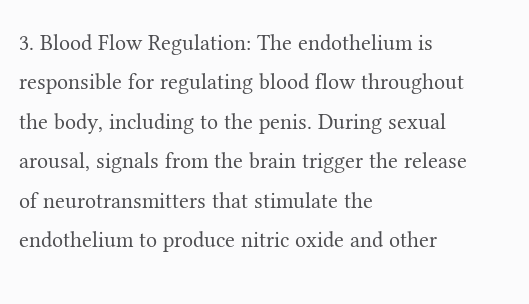3. Blood Flow Regulation: The endothelium is responsible for regulating blood flow throughout the body, including to the penis. During sexual arousal, signals from the brain trigger the release of neurotransmitters that stimulate the endothelium to produce nitric oxide and other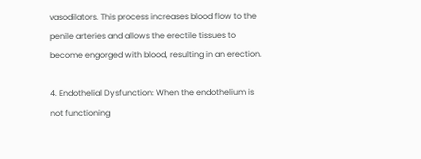vasodilators. This process increases blood flow to the penile arteries and allows the erectile tissues to become engorged with blood, resulting in an erection.

4. Endothelial Dysfunction: When the endothelium is not functioning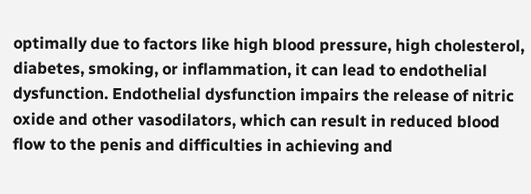optimally due to factors like high blood pressure, high cholesterol, diabetes, smoking, or inflammation, it can lead to endothelial dysfunction. Endothelial dysfunction impairs the release of nitric oxide and other vasodilators, which can result in reduced blood flow to the penis and difficulties in achieving and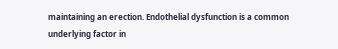maintaining an erection. Endothelial dysfunction is a common underlying factor in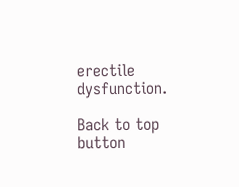erectile dysfunction.

Back to top button